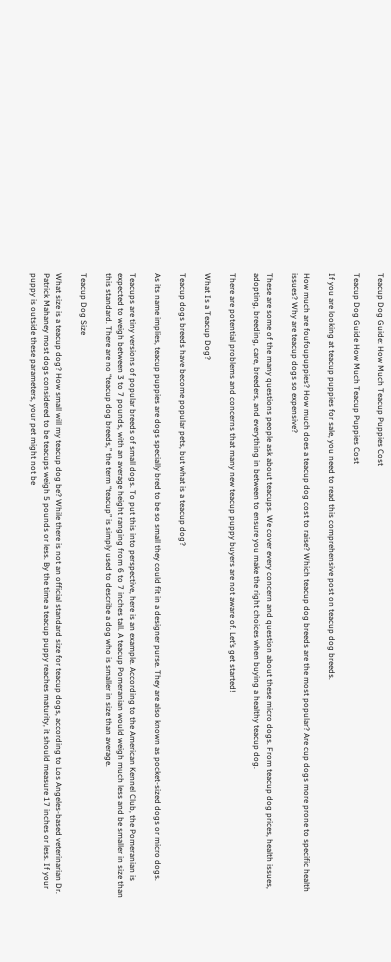Teacup Dog Guide: How Much Teacup Puppies Cost

Teacup Dog Guide How Much Teacup Puppies Cost

If you are looking at teacup puppies for sale, you need to read this comprehensive post on teacup dog breeds.

How much are foufoupuppies? How much does a teacup dog cost to raise? Which teacup dog breeds are the most popular? Are cup dogs more prone to specific health issues? Why are teacup dogs so expensive?

These are some of the many questions people ask about teacups. We cover every concern and question about these micro dogs. From teacup dog prices, health issues, adopting, breeding, care, breeders, and everything in between to ensure you make the right choices when buying a healthy teacup dog.

There are potential problems and concerns that many new teacup puppy buyers are not aware of. Let’s get started!

What Is a Teacup Dog?

Teacup dogs breeds have become popular pets, but what is a teacup dog?

As its name implies, teacup puppies are dogs specially bred to be so small they could fit in a designer purse. They are also known as pocket-sized dogs or micro dogs.

Teacups are tiny versions of popular breeds of small dogs. To put this into perspective, here is an example. According to the American Kennel Club, the Pomeranian is expected to weigh between 3 to 7 pounds, with an average height ranging from 6 to 7 inches tall. A teacup Pomeranian would weigh much less and be smaller in size than this standard. There are no “teacup dog breeds,” the term “teacup” is simply used to describe a dog who is smaller in size than average.

Teacup Dog Size

What size is a teacup dog? How small will my teacup dog be? While there is not an official standard size for teacup dogs, according to Los Angeles-based veterinarian Dr. Patrick Mahaney most dogs considered to be teacups weigh 5 pounds or less. By the time a teacup puppy reaches maturity, it should measure 17 inches or less. If your puppy is outside these parameters, your pet might not be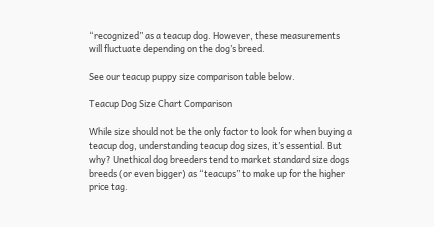“recognized” as a teacup dog. However, these measurements will fluctuate depending on the dog’s breed.

See our teacup puppy size comparison table below.

Teacup Dog Size Chart Comparison

While size should not be the only factor to look for when buying a teacup dog, understanding teacup dog sizes, it’s essential. But why? Unethical dog breeders tend to market standard size dogs breeds (or even bigger) as “teacups” to make up for the higher price tag.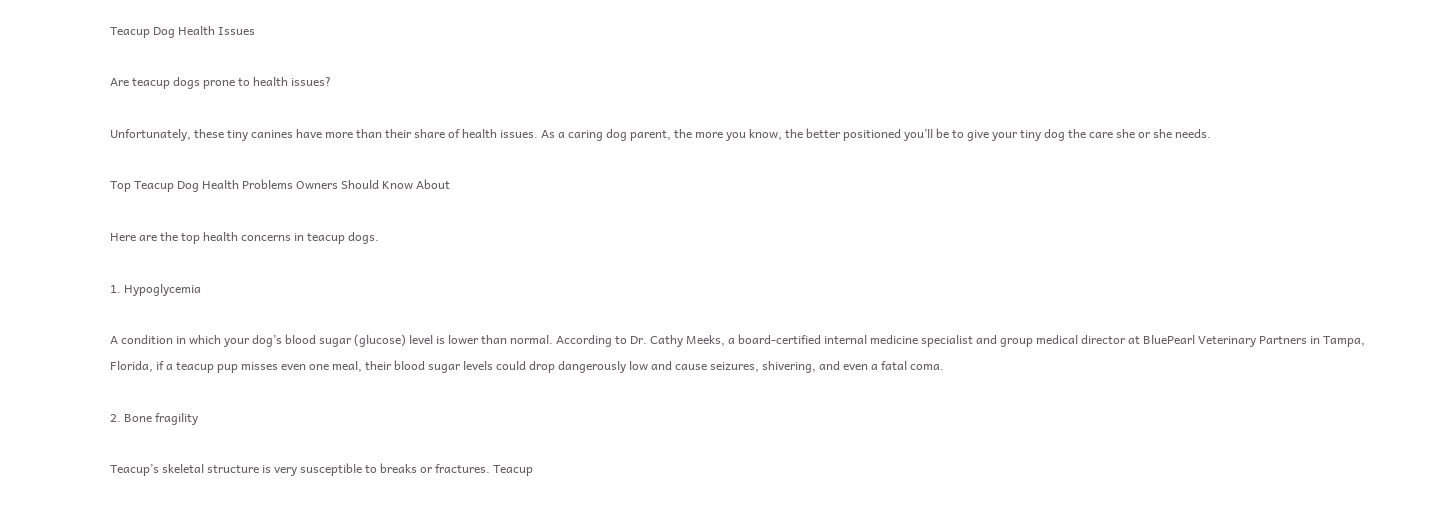Teacup Dog Health Issues

Are teacup dogs prone to health issues?

Unfortunately, these tiny canines have more than their share of health issues. As a caring dog parent, the more you know, the better positioned you’ll be to give your tiny dog the care she or she needs.

Top Teacup Dog Health Problems Owners Should Know About

Here are the top health concerns in teacup dogs.

1. Hypoglycemia

A condition in which your dog’s blood sugar (glucose) level is lower than normal. According to Dr. Cathy Meeks, a board-certified internal medicine specialist and group medical director at BluePearl Veterinary Partners in Tampa, Florida, if a teacup pup misses even one meal, their blood sugar levels could drop dangerously low and cause seizures, shivering, and even a fatal coma.

2. Bone fragility

Teacup’s skeletal structure is very susceptible to breaks or fractures. Teacup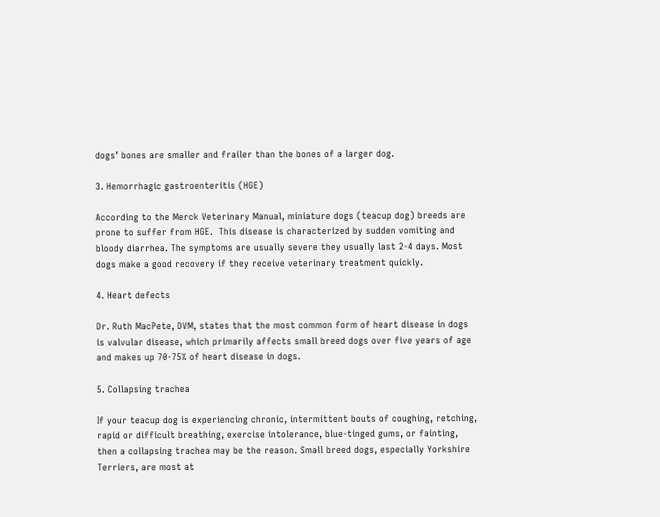dogs’ bones are smaller and frailer than the bones of a larger dog.

3. Hemorrhagic gastroenteritis (HGE)

According to the Merck Veterinary Manual, miniature dogs (teacup dog) breeds are prone to suffer from HGE.  This disease is characterized by sudden vomiting and bloody diarrhea. The symptoms are usually severe they usually last 2-4 days. Most dogs make a good recovery if they receive veterinary treatment quickly.

4. Heart defects

Dr. Ruth MacPete, DVM, states that the most common form of heart disease in dogs is valvular disease, which primarily affects small breed dogs over five years of age and makes up 70-75% of heart disease in dogs.

5. Collapsing trachea

If your teacup dog is experiencing chronic, intermittent bouts of coughing, retching, rapid or difficult breathing, exercise intolerance, blue-tinged gums, or fainting, then a collapsing trachea may be the reason. Small breed dogs, especially Yorkshire Terriers, are most at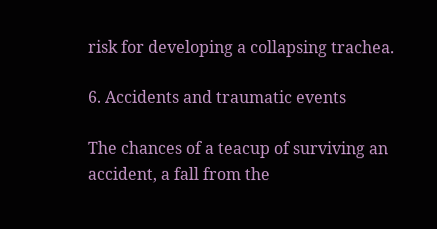risk for developing a collapsing trachea.

6. Accidents and traumatic events

The chances of a teacup of surviving an accident, a fall from the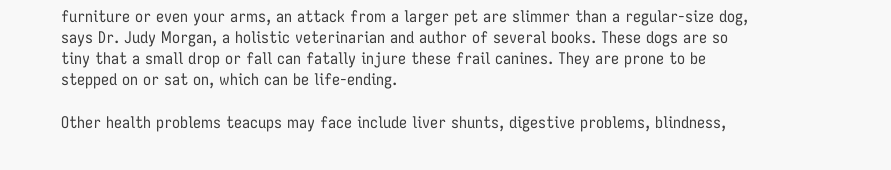furniture or even your arms, an attack from a larger pet are slimmer than a regular-size dog, says Dr. Judy Morgan, a holistic veterinarian and author of several books. These dogs are so tiny that a small drop or fall can fatally injure these frail canines. They are prone to be stepped on or sat on, which can be life-ending.

Other health problems teacups may face include liver shunts, digestive problems, blindness,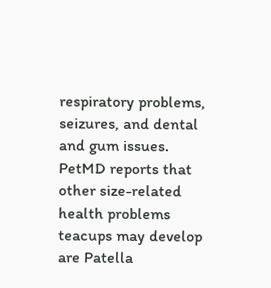respiratory problems, seizures, and dental and gum issues. PetMD reports that other size-related health problems teacups may develop are Patella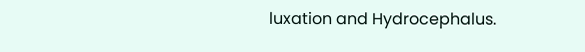luxation and Hydrocephalus.